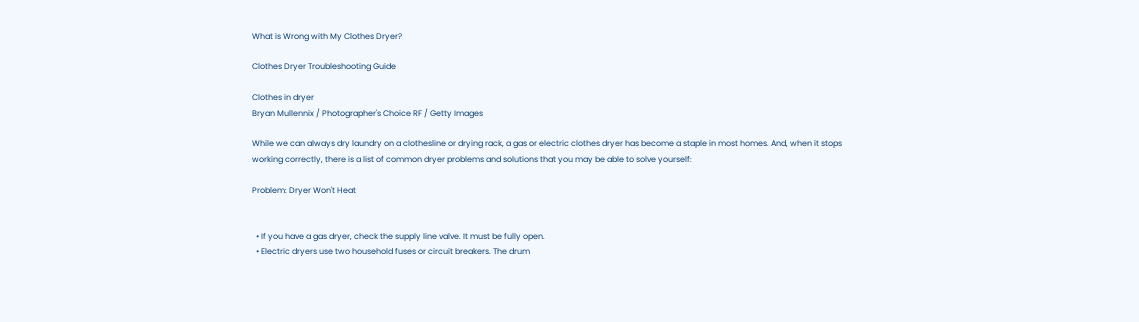What is Wrong with My Clothes Dryer?

Clothes Dryer Troubleshooting Guide

Clothes in dryer
Bryan Mullennix / Photographer's Choice RF / Getty Images

While we can always dry laundry on a clothesline or drying rack, a gas or electric clothes dryer has become a staple in most homes. And, when it stops working correctly, there is a list of common dryer problems and solutions that you may be able to solve yourself:

Problem: Dryer Won't Heat


  • If you have a gas dryer, check the supply line valve. It must be fully open.
  • Electric dryers use two household fuses or circuit breakers. The drum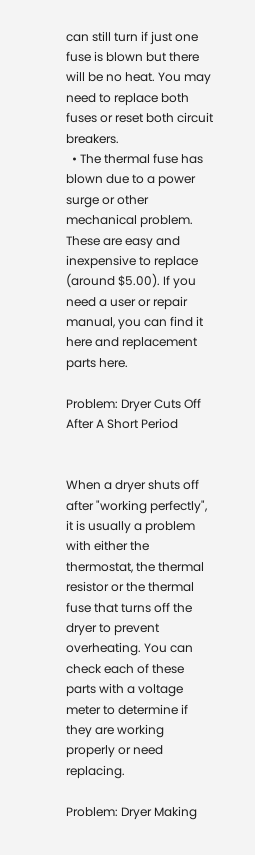can still turn if just one fuse is blown but there will be no heat. You may need to replace both fuses or reset both circuit breakers.
  • The thermal fuse has blown due to a power surge or other mechanical problem. These are easy and inexpensive to replace (around $5.00). If you need a user or repair manual, you can find it here and replacement parts here.

Problem: Dryer Cuts Off After A Short Period


When a dryer shuts off after "working perfectly", it is usually a problem with either the thermostat, the thermal resistor or the thermal fuse that turns off the dryer to prevent overheating. You can check each of these parts with a voltage meter to determine if they are working properly or need replacing.

Problem: Dryer Making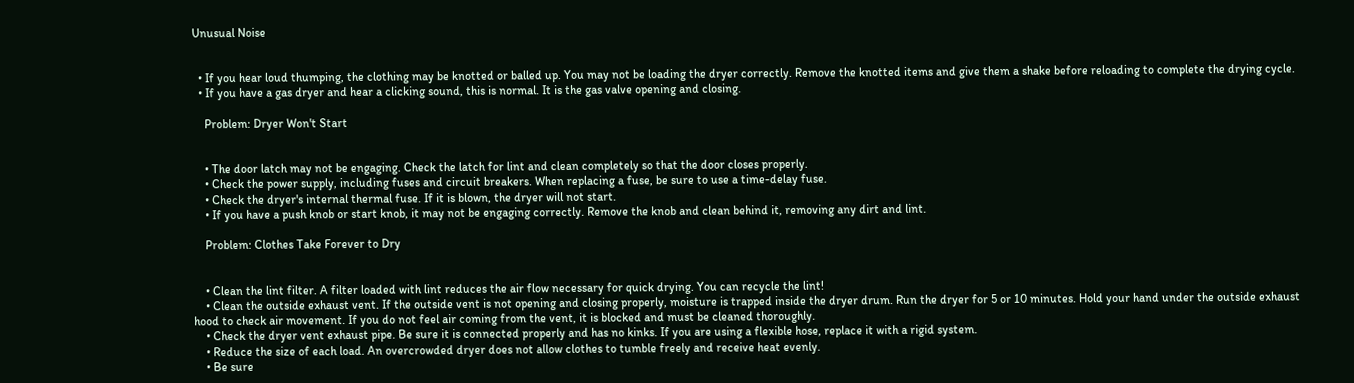Unusual Noise


  • If you hear loud thumping, the clothing may be knotted or balled up. You may not be loading the dryer correctly. Remove the knotted items and give them a shake before reloading to complete the drying cycle.
  • If you have a gas dryer and hear a clicking sound, this is normal. It is the gas valve opening and closing.

    Problem: Dryer Won't Start


    • The door latch may not be engaging. Check the latch for lint and clean completely so that the door closes properly.
    • Check the power supply, including fuses and circuit breakers. When replacing a fuse, be sure to use a time-delay fuse.
    • Check the dryer's internal thermal fuse. If it is blown, the dryer will not start.
    • If you have a push knob or start knob, it may not be engaging correctly. Remove the knob and clean behind it, removing any dirt and lint.

    Problem: Clothes Take Forever to Dry


    • Clean the lint filter. A filter loaded with lint reduces the air flow necessary for quick drying. You can recycle the lint!
    • Clean the outside exhaust vent. If the outside vent is not opening and closing properly, moisture is trapped inside the dryer drum. Run the dryer for 5 or 10 minutes. Hold your hand under the outside exhaust hood to check air movement. If you do not feel air coming from the vent, it is blocked and must be cleaned thoroughly.
    • Check the dryer vent exhaust pipe. Be sure it is connected properly and has no kinks. If you are using a flexible hose, replace it with a rigid system.
    • Reduce the size of each load. An overcrowded dryer does not allow clothes to tumble freely and receive heat evenly.
    • Be sure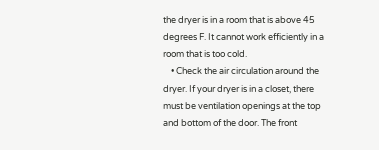the dryer is in a room that is above 45 degrees F. It cannot work efficiently in a room that is too cold.
    • Check the air circulation around the dryer. If your dryer is in a closet, there must be ventilation openings at the top and bottom of the door. The front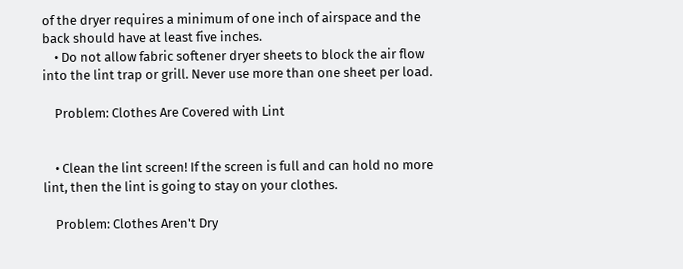of the dryer requires a minimum of one inch of airspace and the back should have at least five inches.
    • Do not allow fabric softener dryer sheets to block the air flow into the lint trap or grill. Never use more than one sheet per load.

    Problem: Clothes Are Covered with Lint


    • Clean the lint screen! If the screen is full and can hold no more lint, then the lint is going to stay on your clothes.

    Problem: Clothes Aren't Dry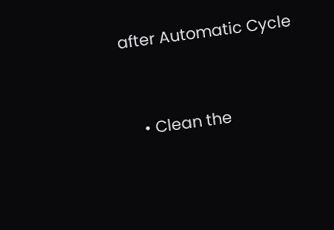after Automatic Cycle


    • Clean the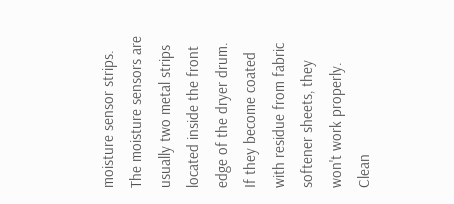moisture sensor strips. The moisture sensors are usually two metal strips located inside the front edge of the dryer drum. If they become coated with residue from fabric softener sheets, they won't work properly. Clean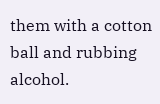them with a cotton ball and rubbing alcohol.